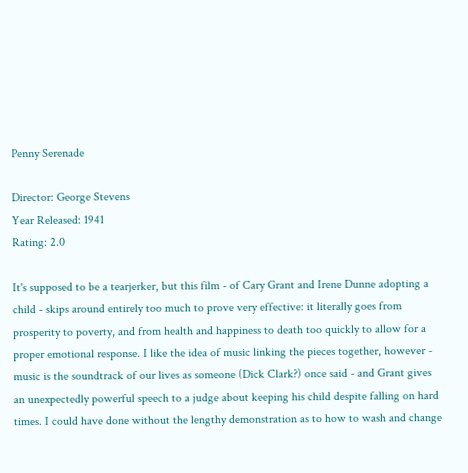Penny Serenade

Director: George Stevens
Year Released: 1941
Rating: 2.0

It's supposed to be a tearjerker, but this film - of Cary Grant and Irene Dunne adopting a child - skips around entirely too much to prove very effective: it literally goes from prosperity to poverty, and from health and happiness to death too quickly to allow for a proper emotional response. I like the idea of music linking the pieces together, however - music is the soundtrack of our lives as someone (Dick Clark?) once said - and Grant gives an unexpectedly powerful speech to a judge about keeping his child despite falling on hard times. I could have done without the lengthy demonstration as to how to wash and change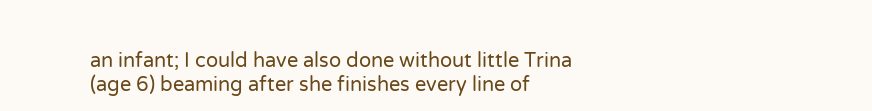an infant; I could have also done without little Trina (age 6) beaming after she finishes every line of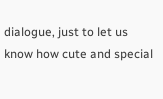dialogue, just to let us know how cute and special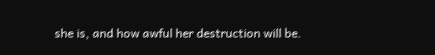she is, and how awful her destruction will be.